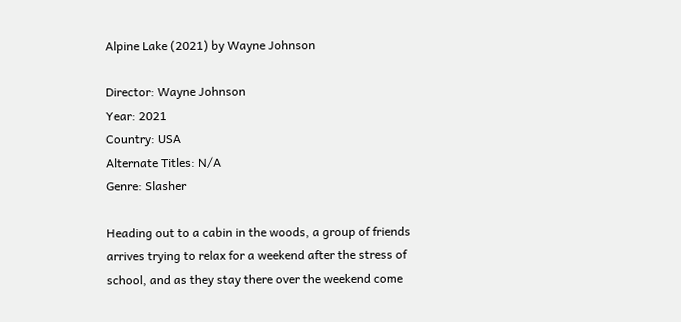Alpine Lake (2021) by Wayne Johnson

Director: Wayne Johnson
Year: 2021
Country: USA
Alternate Titles: N/A
Genre: Slasher

Heading out to a cabin in the woods, a group of friends arrives trying to relax for a weekend after the stress of school, and as they stay there over the weekend come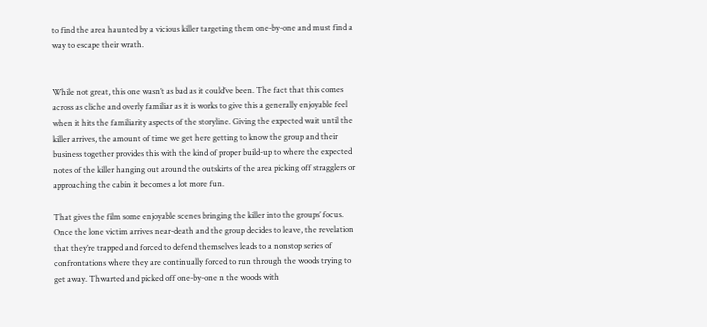to find the area haunted by a vicious killer targeting them one-by-one and must find a way to escape their wrath.


While not great, this one wasn’t as bad as it could’ve been. The fact that this comes across as cliche and overly familiar as it is works to give this a generally enjoyable feel when it hits the familiarity aspects of the storyline. Giving the expected wait until the killer arrives, the amount of time we get here getting to know the group and their business together provides this with the kind of proper build-up to where the expected notes of the killer hanging out around the outskirts of the area picking off stragglers or approaching the cabin it becomes a lot more fun.

That gives the film some enjoyable scenes bringing the killer into the groups’ focus. Once the lone victim arrives near-death and the group decides to leave, the revelation that they’re trapped and forced to defend themselves leads to a nonstop series of confrontations where they are continually forced to run through the woods trying to get away. Thwarted and picked off one-by-one n the woods with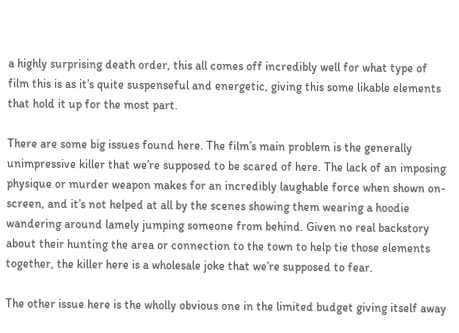a highly surprising death order, this all comes off incredibly well for what type of film this is as it’s quite suspenseful and energetic, giving this some likable elements that hold it up for the most part.

There are some big issues found here. The film’s main problem is the generally unimpressive killer that we’re supposed to be scared of here. The lack of an imposing physique or murder weapon makes for an incredibly laughable force when shown on-screen, and it’s not helped at all by the scenes showing them wearing a hoodie wandering around lamely jumping someone from behind. Given no real backstory about their hunting the area or connection to the town to help tie those elements together, the killer here is a wholesale joke that we’re supposed to fear.

The other issue here is the wholly obvious one in the limited budget giving itself away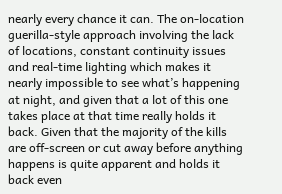nearly every chance it can. The on-location guerilla-style approach involving the lack of locations, constant continuity issues and real-time lighting which makes it nearly impossible to see what’s happening at night, and given that a lot of this one takes place at that time really holds it back. Given that the majority of the kills are off-screen or cut away before anything happens is quite apparent and holds it back even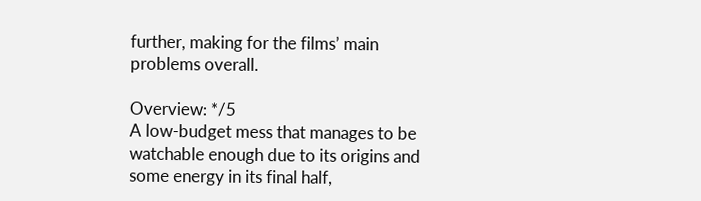further, making for the films’ main problems overall.

Overview: */5
A low-budget mess that manages to be watchable enough due to its origins and some energy in its final half,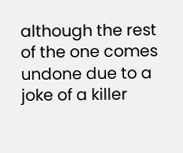although the rest of the one comes undone due to a joke of a killer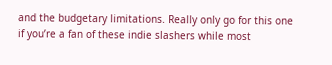and the budgetary limitations. Really only go for this one if you’re a fan of these indie slashers while most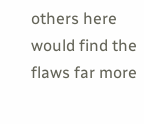others here would find the flaws far more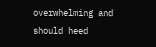overwhelming and should heed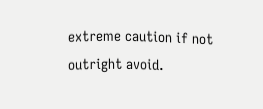extreme caution if not outright avoid.